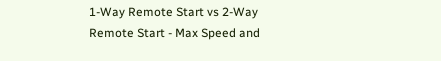1-Way Remote Start vs 2-Way Remote Start - Max Speed and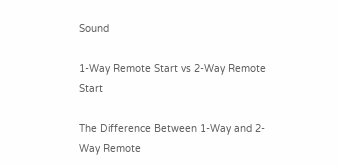Sound

1-Way Remote Start vs 2-Way Remote Start

The Difference Between 1-Way and 2-Way Remote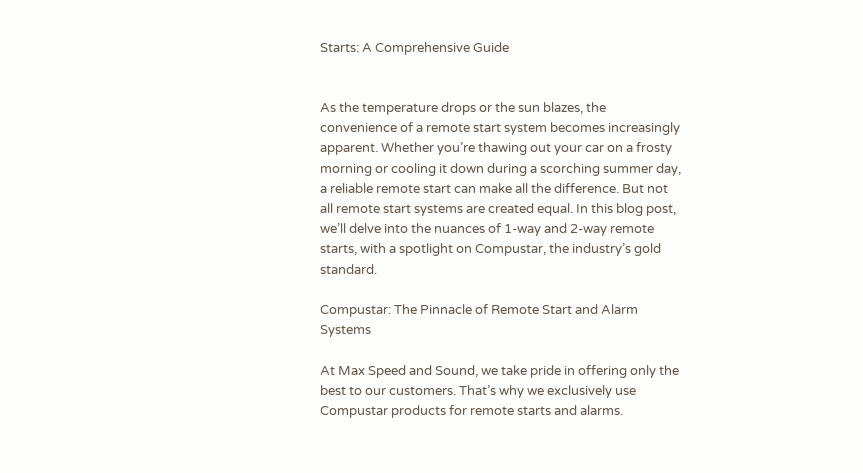Starts: A Comprehensive Guide


As the temperature drops or the sun blazes, the convenience of a remote start system becomes increasingly apparent. Whether you’re thawing out your car on a frosty morning or cooling it down during a scorching summer day, a reliable remote start can make all the difference. But not all remote start systems are created equal. In this blog post, we’ll delve into the nuances of 1-way and 2-way remote starts, with a spotlight on Compustar, the industry’s gold standard.

Compustar: The Pinnacle of Remote Start and Alarm Systems

At Max Speed and Sound, we take pride in offering only the best to our customers. That’s why we exclusively use Compustar products for remote starts and alarms.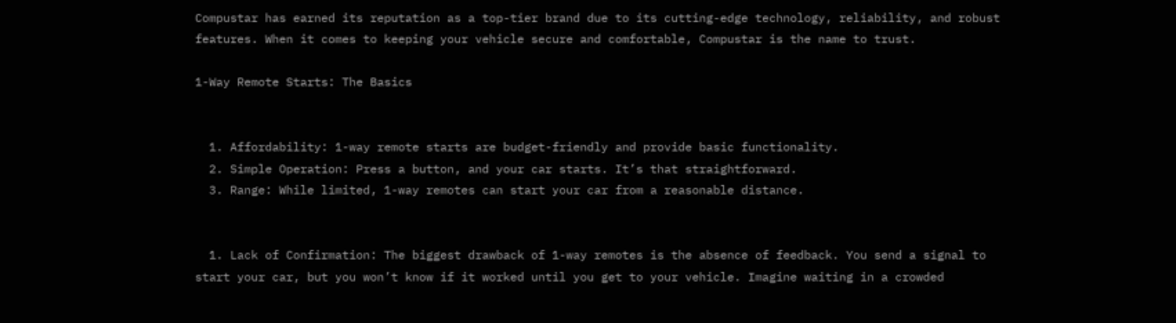Compustar has earned its reputation as a top-tier brand due to its cutting-edge technology, reliability, and robust features. When it comes to keeping your vehicle secure and comfortable, Compustar is the name to trust.

1-Way Remote Starts: The Basics


  1. Affordability: 1-way remote starts are budget-friendly and provide basic functionality.
  2. Simple Operation: Press a button, and your car starts. It’s that straightforward.
  3. Range: While limited, 1-way remotes can start your car from a reasonable distance.


  1. Lack of Confirmation: The biggest drawback of 1-way remotes is the absence of feedback. You send a signal to start your car, but you won’t know if it worked until you get to your vehicle. Imagine waiting in a crowded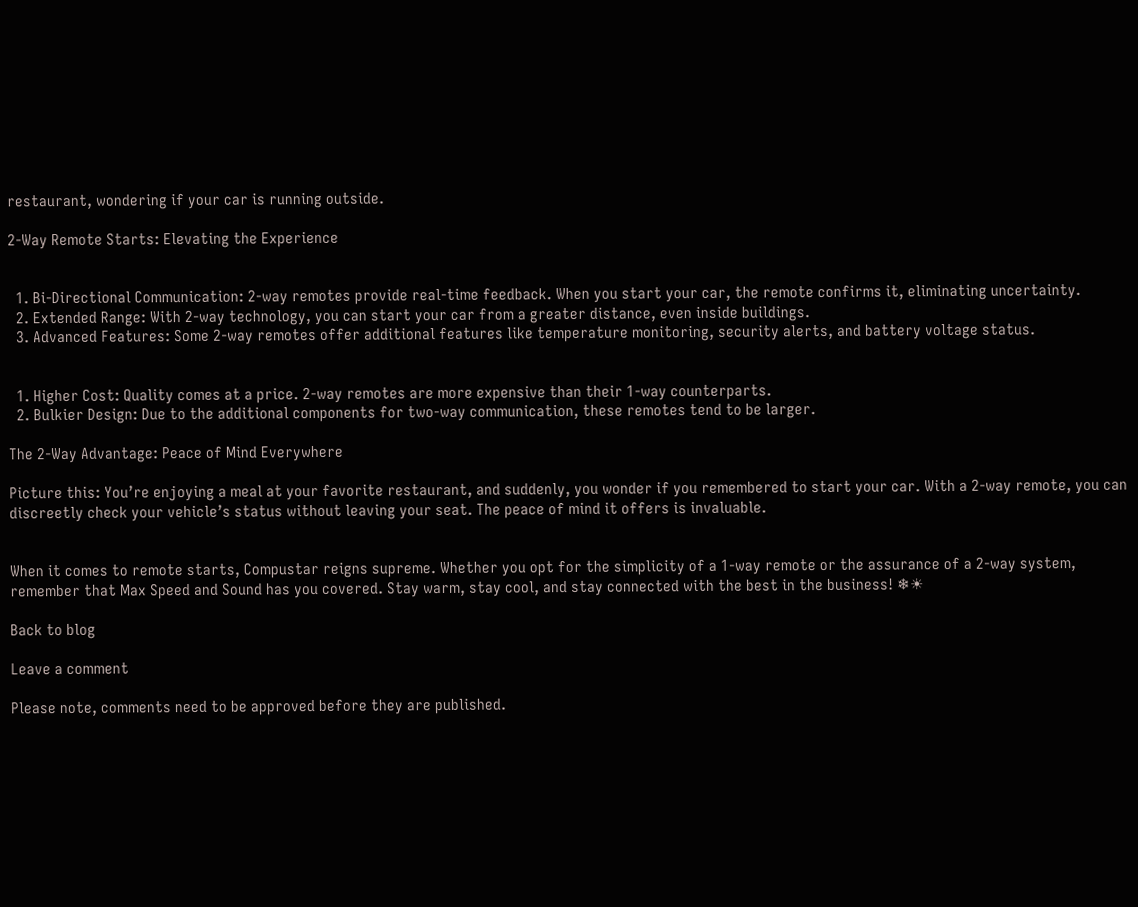restaurant, wondering if your car is running outside.

2-Way Remote Starts: Elevating the Experience


  1. Bi-Directional Communication: 2-way remotes provide real-time feedback. When you start your car, the remote confirms it, eliminating uncertainty.
  2. Extended Range: With 2-way technology, you can start your car from a greater distance, even inside buildings.
  3. Advanced Features: Some 2-way remotes offer additional features like temperature monitoring, security alerts, and battery voltage status.


  1. Higher Cost: Quality comes at a price. 2-way remotes are more expensive than their 1-way counterparts.
  2. Bulkier Design: Due to the additional components for two-way communication, these remotes tend to be larger.

The 2-Way Advantage: Peace of Mind Everywhere

Picture this: You’re enjoying a meal at your favorite restaurant, and suddenly, you wonder if you remembered to start your car. With a 2-way remote, you can discreetly check your vehicle’s status without leaving your seat. The peace of mind it offers is invaluable.


When it comes to remote starts, Compustar reigns supreme. Whether you opt for the simplicity of a 1-way remote or the assurance of a 2-way system, remember that Max Speed and Sound has you covered. Stay warm, stay cool, and stay connected with the best in the business! ❄☀

Back to blog

Leave a comment

Please note, comments need to be approved before they are published.